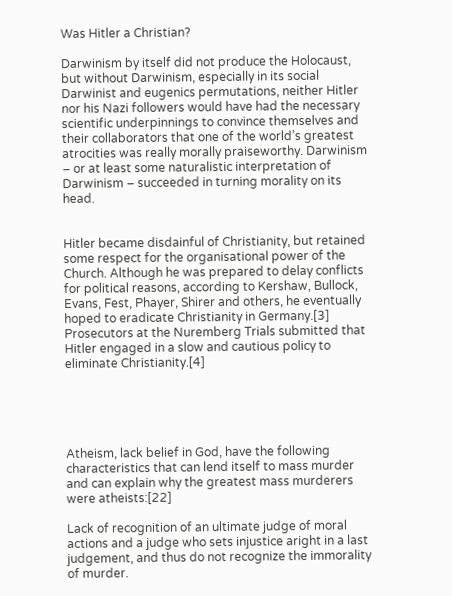Was Hitler a Christian?

Darwinism by itself did not produce the Holocaust, but without Darwinism, especially in its social Darwinist and eugenics permutations, neither Hitler nor his Nazi followers would have had the necessary scientific underpinnings to convince themselves and their collaborators that one of the world’s greatest atrocities was really morally praiseworthy. Darwinism – or at least some naturalistic interpretation of Darwinism – succeeded in turning morality on its head.


Hitler became disdainful of Christianity, but retained some respect for the organisational power of the Church. Although he was prepared to delay conflicts for political reasons, according to Kershaw, Bullock, Evans, Fest, Phayer, Shirer and others, he eventually hoped to eradicate Christianity in Germany.[3] Prosecutors at the Nuremberg Trials submitted that Hitler engaged in a slow and cautious policy to eliminate Christianity.[4]





Atheism, lack belief in God, have the following characteristics that can lend itself to mass murder and can explain why the greatest mass murderers were atheists:[22]

Lack of recognition of an ultimate judge of moral actions and a judge who sets injustice aright in a last judgement, and thus do not recognize the immorality of murder.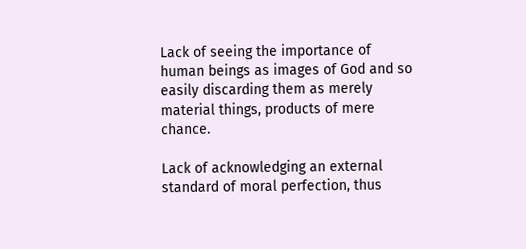Lack of seeing the importance of human beings as images of God and so easily discarding them as merely material things, products of mere chance.

Lack of acknowledging an external standard of moral perfection, thus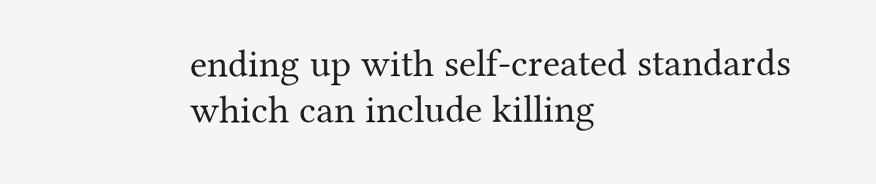ending up with self-created standards which can include killing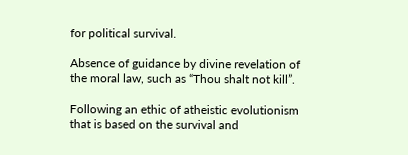for political survival.

Absence of guidance by divine revelation of the moral law, such as “Thou shalt not kill”.

Following an ethic of atheistic evolutionism that is based on the survival and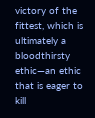victory of the fittest, which is ultimately a bloodthirsty ethic—an ethic that is eager to kill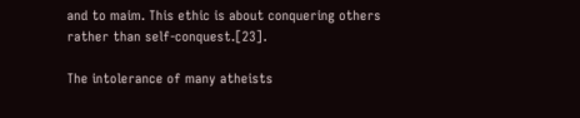and to maim. This ethic is about conquering others rather than self-conquest.[23].

The intolerance of many atheists